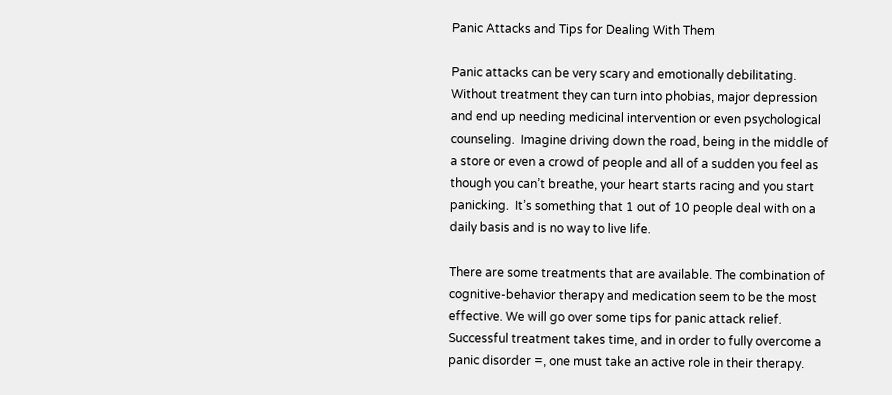Panic Attacks and Tips for Dealing With Them

Panic attacks can be very scary and emotionally debilitating. Without treatment they can turn into phobias, major depression and end up needing medicinal intervention or even psychological  counseling.  Imagine driving down the road, being in the middle of a store or even a crowd of people and all of a sudden you feel as though you can’t breathe, your heart starts racing and you start panicking.  It’s something that 1 out of 10 people deal with on a daily basis and is no way to live life.

There are some treatments that are available. The combination of cognitive-behavior therapy and medication seem to be the most effective. We will go over some tips for panic attack relief. Successful treatment takes time, and in order to fully overcome a panic disorder =, one must take an active role in their therapy.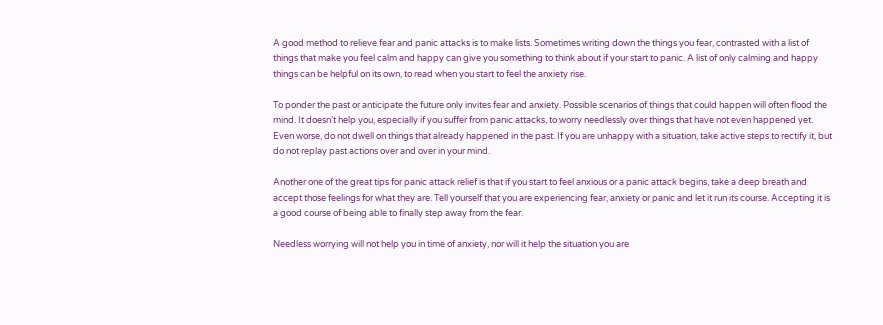A good method to relieve fear and panic attacks is to make lists. Sometimes writing down the things you fear, contrasted with a list of things that make you feel calm and happy can give you something to think about if your start to panic. A list of only calming and happy things can be helpful on its own, to read when you start to feel the anxiety rise.

To ponder the past or anticipate the future only invites fear and anxiety. Possible scenarios of things that could happen will often flood the mind. It doesn’t help you, especially if you suffer from panic attacks, to worry needlessly over things that have not even happened yet. Even worse, do not dwell on things that already happened in the past. If you are unhappy with a situation, take active steps to rectify it, but do not replay past actions over and over in your mind.

Another one of the great tips for panic attack relief is that if you start to feel anxious or a panic attack begins, take a deep breath and accept those feelings for what they are. Tell yourself that you are experiencing fear, anxiety or panic and let it run its course. Accepting it is a good course of being able to finally step away from the fear.

Needless worrying will not help you in time of anxiety, nor will it help the situation you are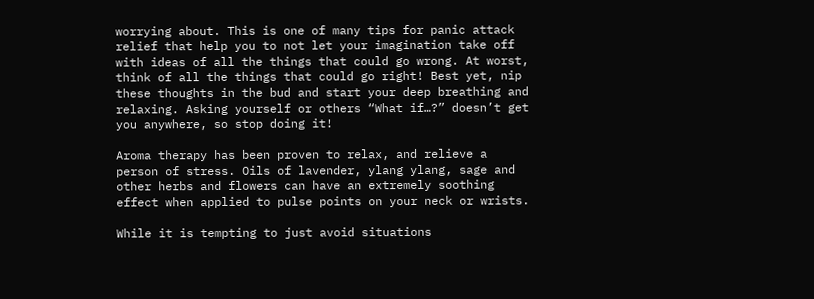worrying about. This is one of many tips for panic attack relief that help you to not let your imagination take off with ideas of all the things that could go wrong. At worst, think of all the things that could go right! Best yet, nip these thoughts in the bud and start your deep breathing and relaxing. Asking yourself or others “What if…?” doesn’t get you anywhere, so stop doing it!

Aroma therapy has been proven to relax, and relieve a person of stress. Oils of lavender, ylang ylang, sage and other herbs and flowers can have an extremely soothing effect when applied to pulse points on your neck or wrists.

While it is tempting to just avoid situations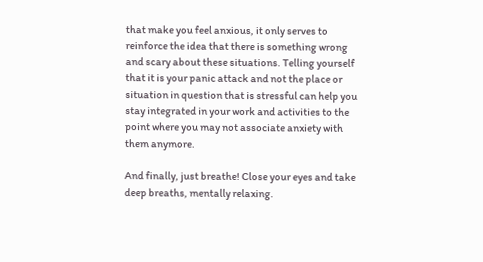that make you feel anxious, it only serves to reinforce the idea that there is something wrong and scary about these situations. Telling yourself that it is your panic attack and not the place or situation in question that is stressful can help you stay integrated in your work and activities to the point where you may not associate anxiety with them anymore.

And finally, just breathe! Close your eyes and take deep breaths, mentally relaxing.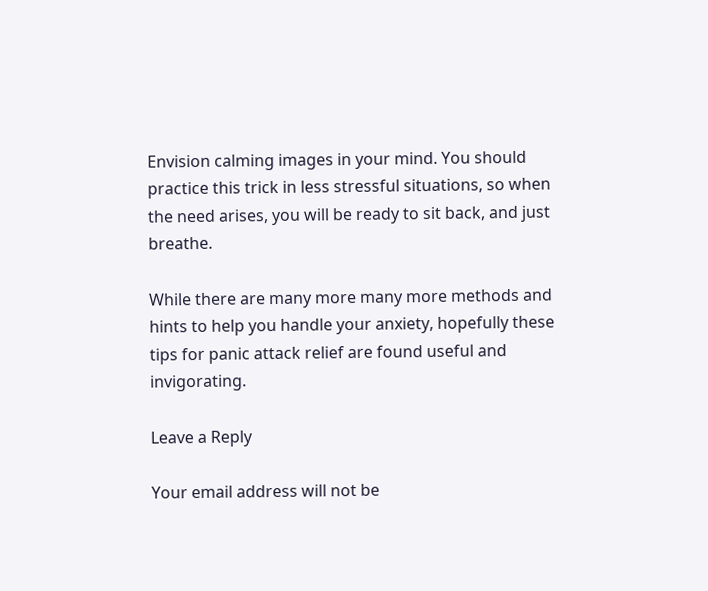Envision calming images in your mind. You should practice this trick in less stressful situations, so when the need arises, you will be ready to sit back, and just breathe.

While there are many more many more methods and hints to help you handle your anxiety, hopefully these tips for panic attack relief are found useful and invigorating.

Leave a Reply

Your email address will not be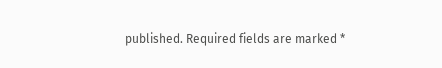published. Required fields are marked *